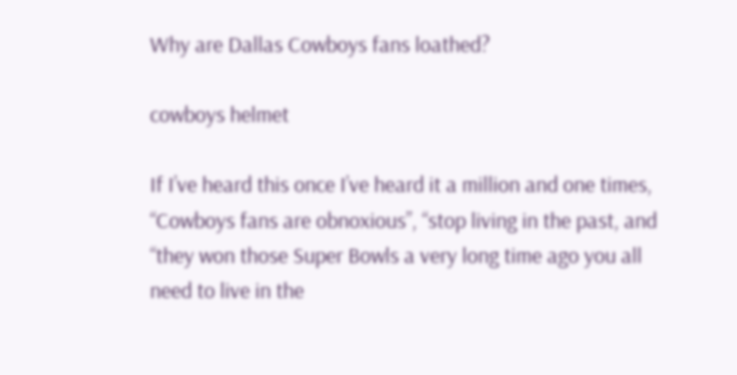Why are Dallas Cowboys fans loathed?

cowboys helmet

If I’ve heard this once I’ve heard it a million and one times, “Cowboys fans are obnoxious”, “stop living in the past, and “they won those Super Bowls a very long time ago you all need to live in the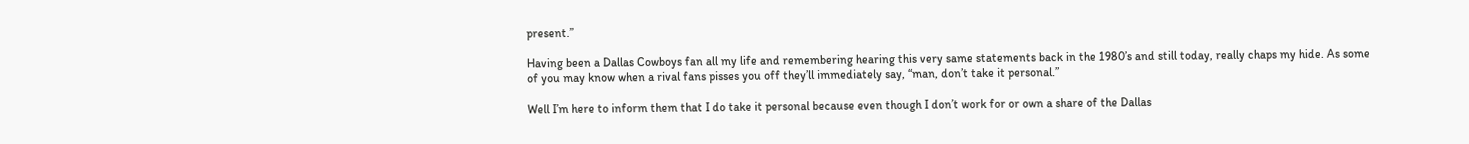present.”

Having been a Dallas Cowboys fan all my life and remembering hearing this very same statements back in the 1980’s and still today, really chaps my hide. As some of you may know when a rival fans pisses you off they’ll immediately say, “man, don’t take it personal.”

Well I’m here to inform them that I do take it personal because even though I don’t work for or own a share of the Dallas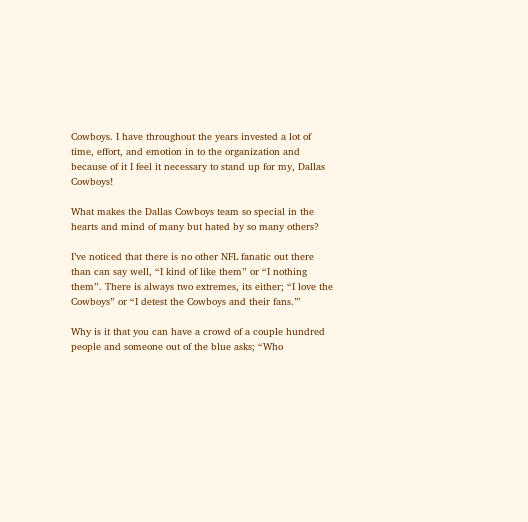Cowboys. I have throughout the years invested a lot of time, effort, and emotion in to the organization and because of it I feel it necessary to stand up for my, Dallas Cowboys!

What makes the Dallas Cowboys team so special in the hearts and mind of many but hated by so many others?

I’ve noticed that there is no other NFL fanatic out there than can say well, “I kind of like them” or “I nothing them”. There is always two extremes, its either; “I love the Cowboys” or “I detest the Cowboys and their fans.’”

Why is it that you can have a crowd of a couple hundred people and someone out of the blue asks; “Who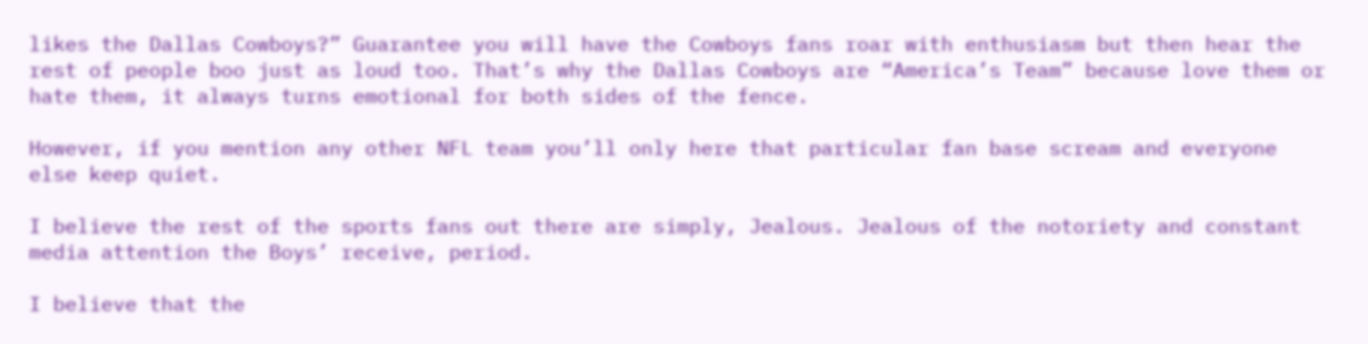likes the Dallas Cowboys?” Guarantee you will have the Cowboys fans roar with enthusiasm but then hear the rest of people boo just as loud too. That’s why the Dallas Cowboys are “America’s Team” because love them or hate them, it always turns emotional for both sides of the fence.

However, if you mention any other NFL team you’ll only here that particular fan base scream and everyone else keep quiet.

I believe the rest of the sports fans out there are simply, Jealous. Jealous of the notoriety and constant media attention the Boys’ receive, period.

I believe that the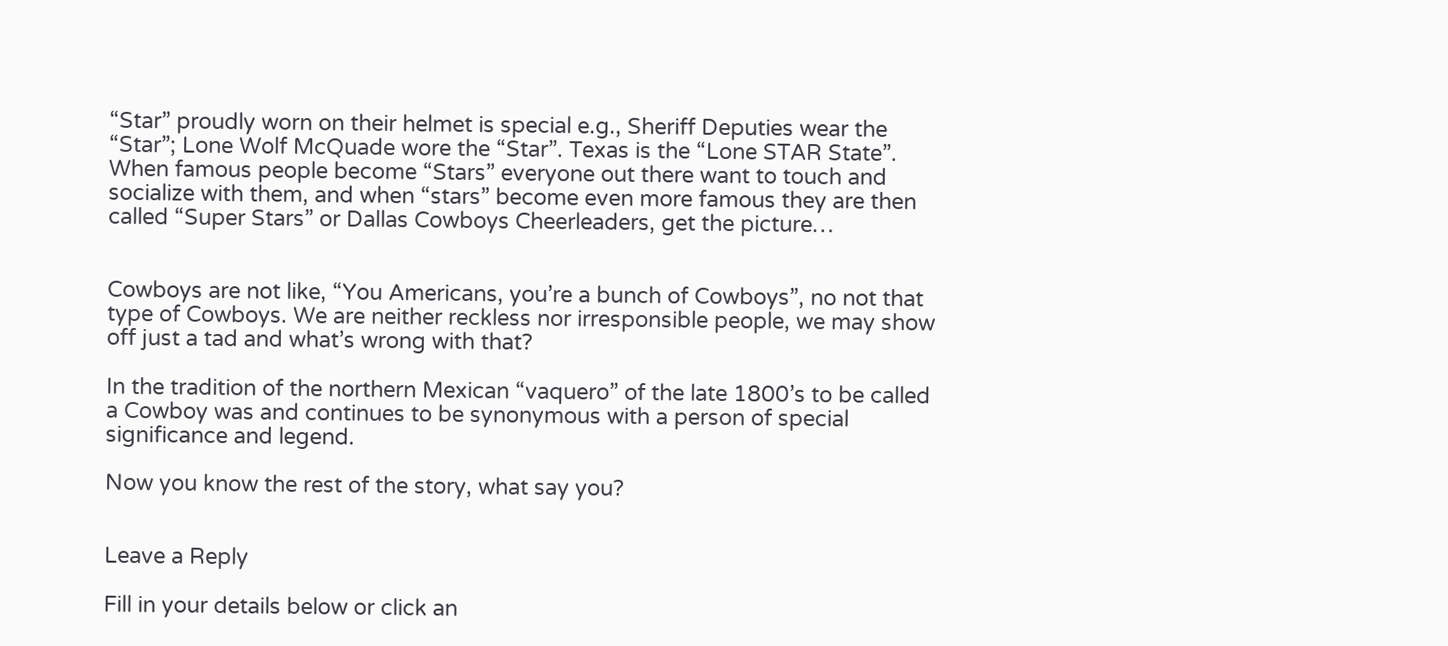“Star” proudly worn on their helmet is special e.g., Sheriff Deputies wear the “Star”; Lone Wolf McQuade wore the “Star”. Texas is the “Lone STAR State”. When famous people become “Stars” everyone out there want to touch and socialize with them, and when “stars” become even more famous they are then called “Super Stars” or Dallas Cowboys Cheerleaders, get the picture…


Cowboys are not like, “You Americans, you’re a bunch of Cowboys”, no not that type of Cowboys. We are neither reckless nor irresponsible people, we may show off just a tad and what’s wrong with that?

In the tradition of the northern Mexican “vaquero” of the late 1800’s to be called a Cowboy was and continues to be synonymous with a person of special significance and legend.

Now you know the rest of the story, what say you?


Leave a Reply

Fill in your details below or click an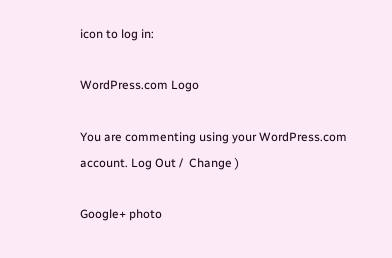icon to log in:

WordPress.com Logo

You are commenting using your WordPress.com account. Log Out /  Change )

Google+ photo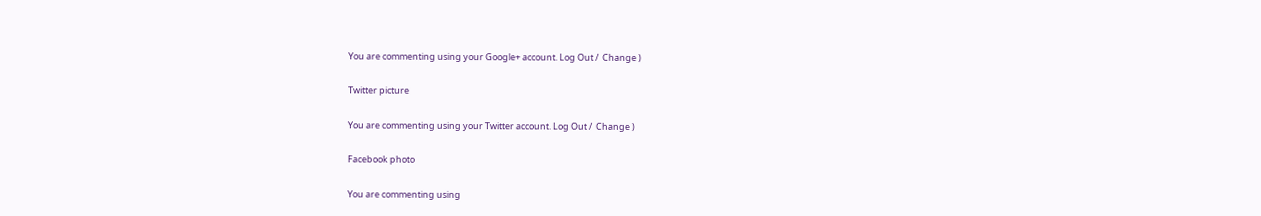You are commenting using your Google+ account. Log Out /  Change )

Twitter picture

You are commenting using your Twitter account. Log Out /  Change )

Facebook photo

You are commenting using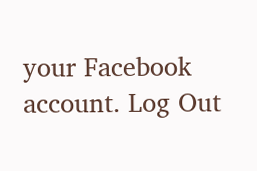your Facebook account. Log Out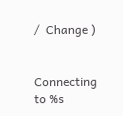/  Change )


Connecting to %s